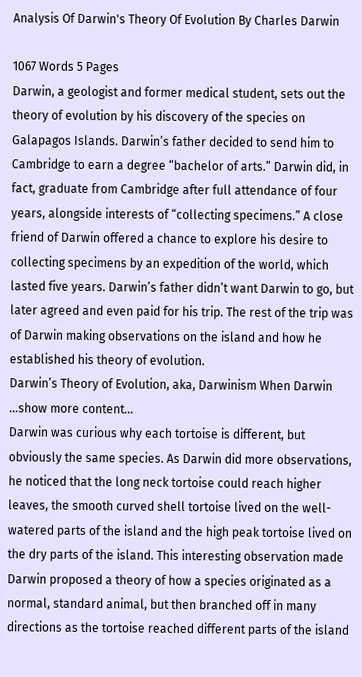Analysis Of Darwin's Theory Of Evolution By Charles Darwin

1067 Words 5 Pages
Darwin, a geologist and former medical student, sets out the theory of evolution by his discovery of the species on Galapagos Islands. Darwin’s father decided to send him to Cambridge to earn a degree “bachelor of arts.” Darwin did, in fact, graduate from Cambridge after full attendance of four years, alongside interests of “collecting specimens.” A close friend of Darwin offered a chance to explore his desire to collecting specimens by an expedition of the world, which lasted five years. Darwin’s father didn’t want Darwin to go, but later agreed and even paid for his trip. The rest of the trip was of Darwin making observations on the island and how he established his theory of evolution.
Darwin’s Theory of Evolution, aka, Darwinism When Darwin
…show more content…
Darwin was curious why each tortoise is different, but obviously the same species. As Darwin did more observations, he noticed that the long neck tortoise could reach higher leaves, the smooth curved shell tortoise lived on the well-watered parts of the island and the high peak tortoise lived on the dry parts of the island. This interesting observation made Darwin proposed a theory of how a species originated as a normal, standard animal, but then branched off in many directions as the tortoise reached different parts of the island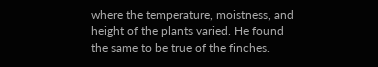where the temperature, moistness, and height of the plants varied. He found the same to be true of the finches.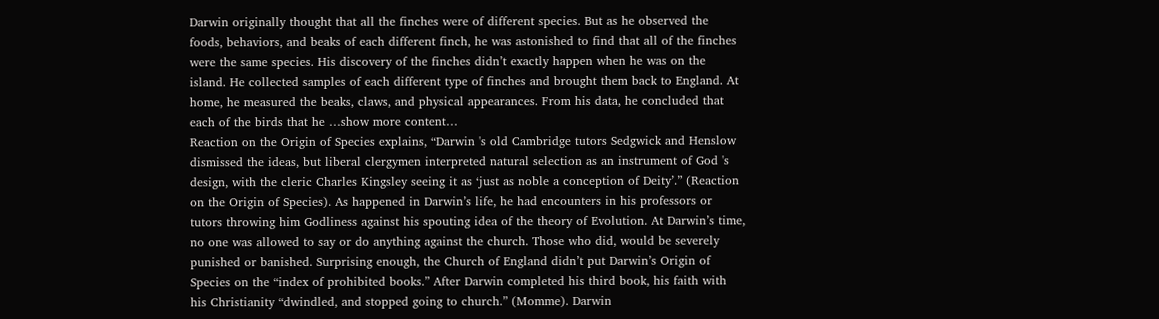Darwin originally thought that all the finches were of different species. But as he observed the foods, behaviors, and beaks of each different finch, he was astonished to find that all of the finches were the same species. His discovery of the finches didn’t exactly happen when he was on the island. He collected samples of each different type of finches and brought them back to England. At home, he measured the beaks, claws, and physical appearances. From his data, he concluded that each of the birds that he …show more content…
Reaction on the Origin of Species explains, “Darwin 's old Cambridge tutors Sedgwick and Henslow dismissed the ideas, but liberal clergymen interpreted natural selection as an instrument of God 's design, with the cleric Charles Kingsley seeing it as ‘just as noble a conception of Deity’.” (Reaction on the Origin of Species). As happened in Darwin’s life, he had encounters in his professors or tutors throwing him Godliness against his spouting idea of the theory of Evolution. At Darwin’s time, no one was allowed to say or do anything against the church. Those who did, would be severely punished or banished. Surprising enough, the Church of England didn’t put Darwin’s Origin of Species on the “index of prohibited books.” After Darwin completed his third book, his faith with his Christianity “dwindled, and stopped going to church.” (Momme). Darwin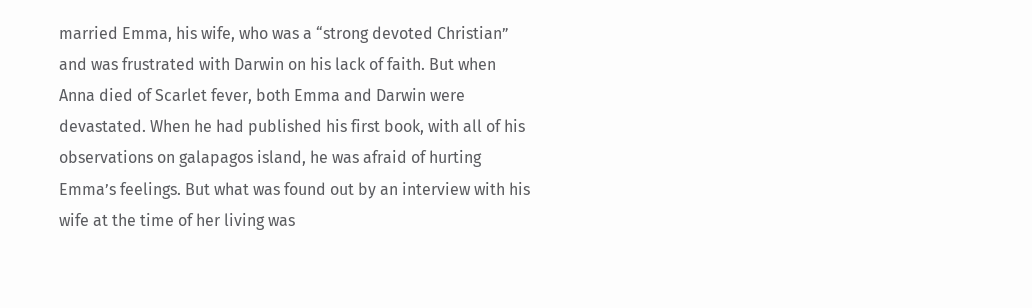married Emma, his wife, who was a “strong devoted Christian” and was frustrated with Darwin on his lack of faith. But when Anna died of Scarlet fever, both Emma and Darwin were devastated. When he had published his first book, with all of his observations on galapagos island, he was afraid of hurting Emma’s feelings. But what was found out by an interview with his wife at the time of her living was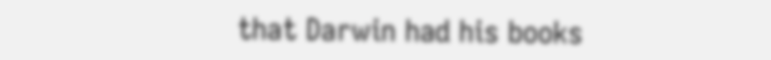that Darwin had his books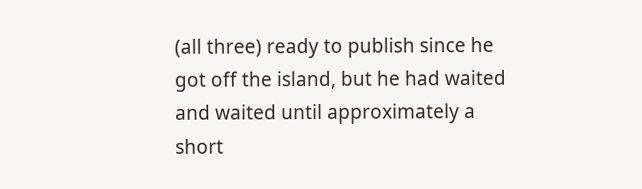(all three) ready to publish since he got off the island, but he had waited and waited until approximately a short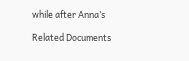while after Anna’s

Related Documents